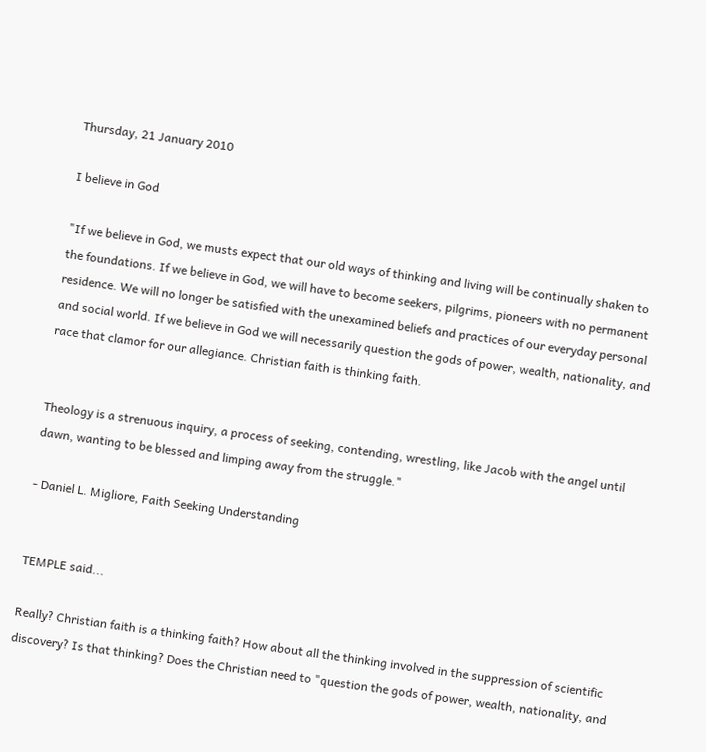Thursday, 21 January 2010

I believe in God

"If we believe in God, we musts expect that our old ways of thinking and living will be continually shaken to the foundations. If we believe in God, we will have to become seekers, pilgrims, pioneers with no permanent residence. We will no longer be satisfied with the unexamined beliefs and practices of our everyday personal and social world. If we believe in God we will necessarily question the gods of power, wealth, nationality, and race that clamor for our allegiance. Christian faith is thinking faith.


Theology is a strenuous inquiry, a process of seeking, contending, wrestling, like Jacob with the angel until dawn, wanting to be blessed and limping away from the struggle."

- Daniel L. Migliore, Faith Seeking Understanding


TEMPLE said...

Really? Christian faith is a thinking faith? How about all the thinking involved in the suppression of scientific discovery? Is that thinking? Does the Christian need to "question the gods of power, wealth, nationality, and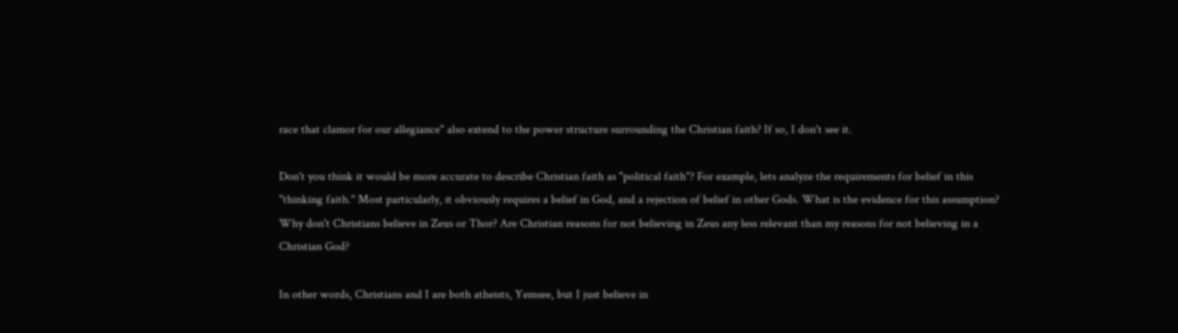race that clamor for our allegiance" also extend to the power structure surrounding the Christian faith? If so, I don't see it.

Don't you think it would be more accurate to describe Christian faith as "political faith"? For example, lets analyze the requirements for belief in this "thinking faith." Most particularly, it obviously requires a belief in God, and a rejection of belief in other Gods. What is the evidence for this assumption? Why don't Christians believe in Zeus or Thor? Are Christian reasons for not believing in Zeus any less relevant than my reasons for not believing in a Christian God?

In other words, Christians and I are both atheists, Yemsee, but I just believe in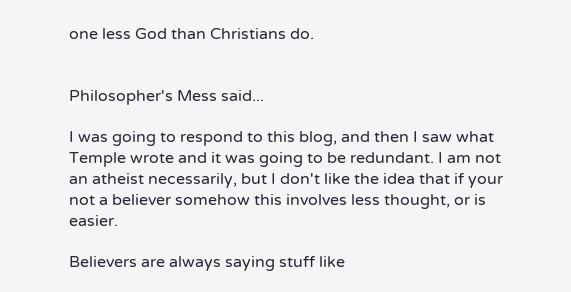one less God than Christians do.


Philosopher's Mess said...

I was going to respond to this blog, and then I saw what Temple wrote and it was going to be redundant. I am not an atheist necessarily, but I don't like the idea that if your not a believer somehow this involves less thought, or is easier.

Believers are always saying stuff like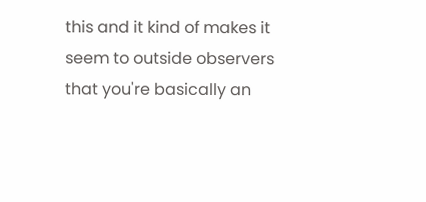this and it kind of makes it seem to outside observers that you're basically an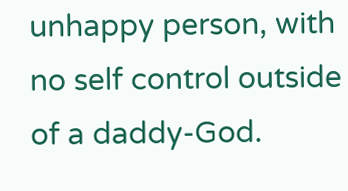unhappy person, with no self control outside of a daddy-God.